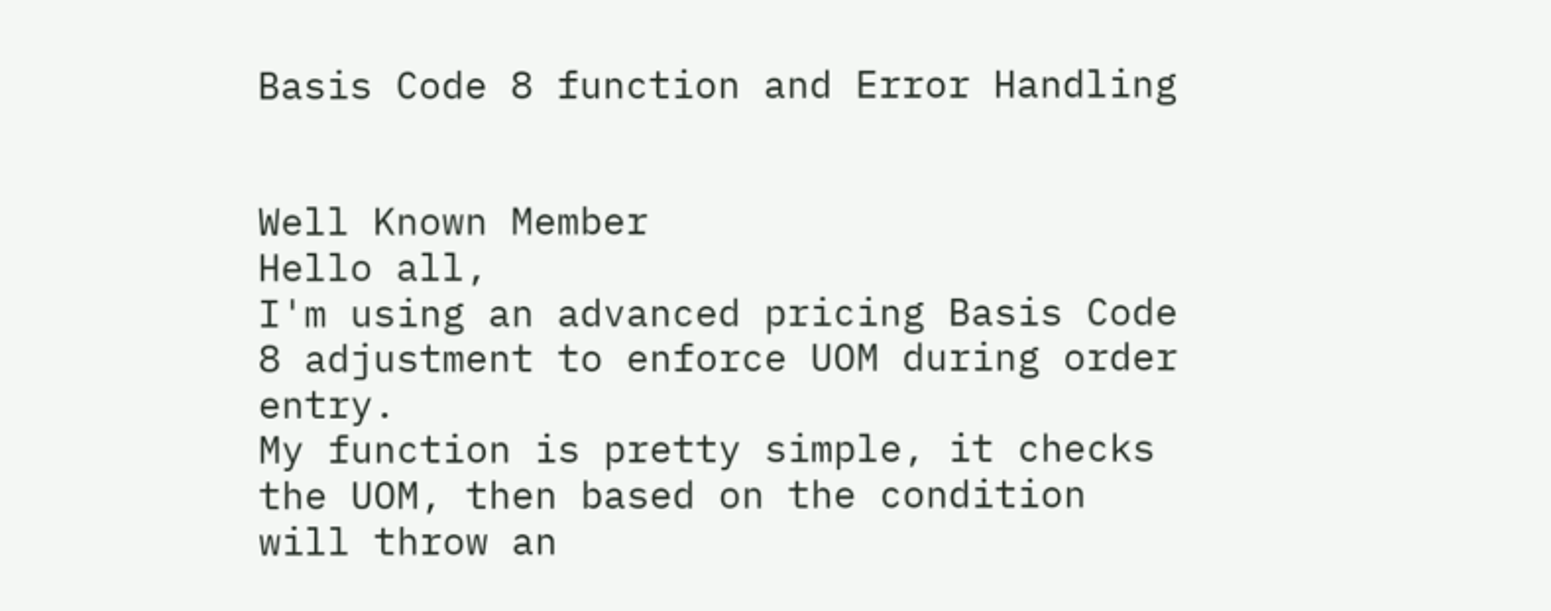Basis Code 8 function and Error Handling


Well Known Member
Hello all,
I'm using an advanced pricing Basis Code 8 adjustment to enforce UOM during order entry.
My function is pretty simple, it checks the UOM, then based on the condition will throw an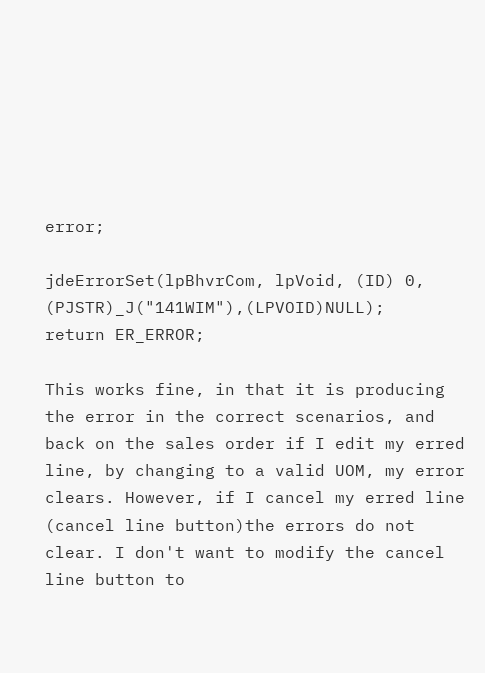error;

jdeErrorSet(lpBhvrCom, lpVoid, (ID) 0, (PJSTR)_J("141WIM"),(LPVOID)NULL);
return ER_ERROR;

This works fine, in that it is producing the error in the correct scenarios, and back on the sales order if I edit my erred line, by changing to a valid UOM, my error clears. However, if I cancel my erred line (cancel line button)the errors do not clear. I don't want to modify the cancel line button to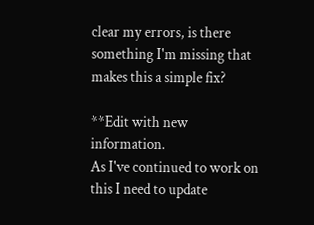clear my errors, is there something I'm missing that makes this a simple fix?

**Edit with new information.
As I've continued to work on this I need to update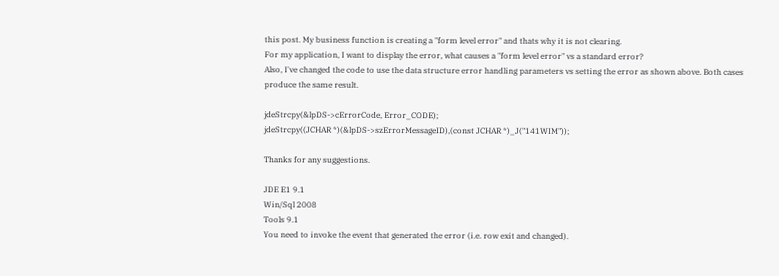this post. My business function is creating a "form level error" and thats why it is not clearing.
For my application, I want to display the error, what causes a "form level error" vs a standard error?
Also, I've changed the code to use the data structure error handling parameters vs setting the error as shown above. Both cases produce the same result.

jdeStrcpy(&lpDS->cErrorCode, Error_CODE);
jdeStrcpy((JCHAR *)(&lpDS->szErrorMessageID),(const JCHAR *)_J("141WIM"));

Thanks for any suggestions.

JDE E1 9.1
Win/Sql 2008
Tools 9.1
You need to invoke the event that generated the error (i.e. row exit and changed).